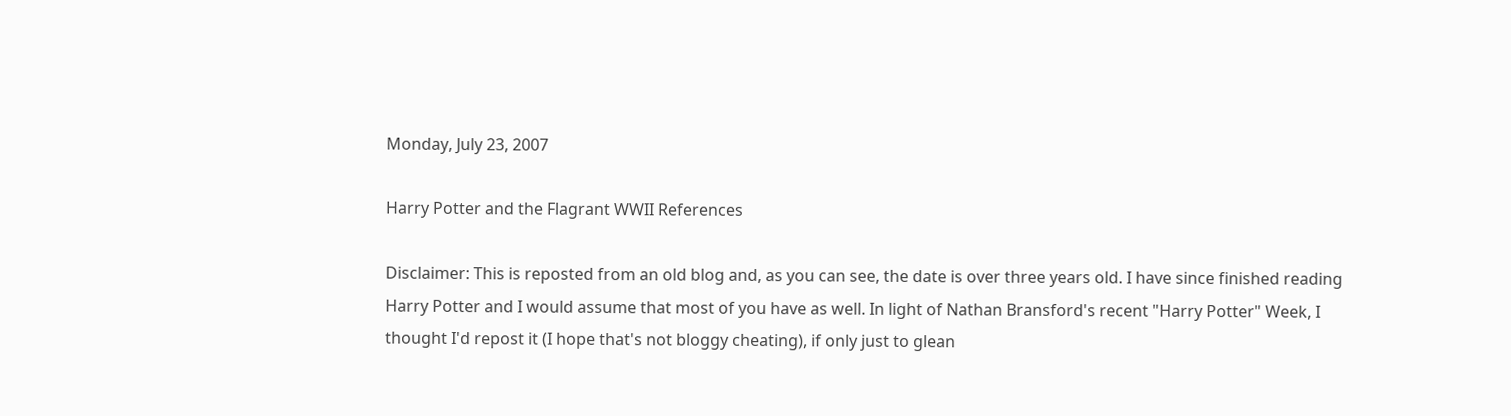Monday, July 23, 2007

Harry Potter and the Flagrant WWII References

Disclaimer: This is reposted from an old blog and, as you can see, the date is over three years old. I have since finished reading Harry Potter and I would assume that most of you have as well. In light of Nathan Bransford's recent "Harry Potter" Week, I thought I'd repost it (I hope that's not bloggy cheating), if only just to glean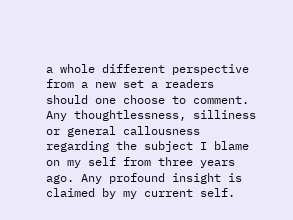a whole different perspective from a new set a readers should one choose to comment. Any thoughtlessness, silliness or general callousness regarding the subject I blame on my self from three years ago. Any profound insight is claimed by my current self.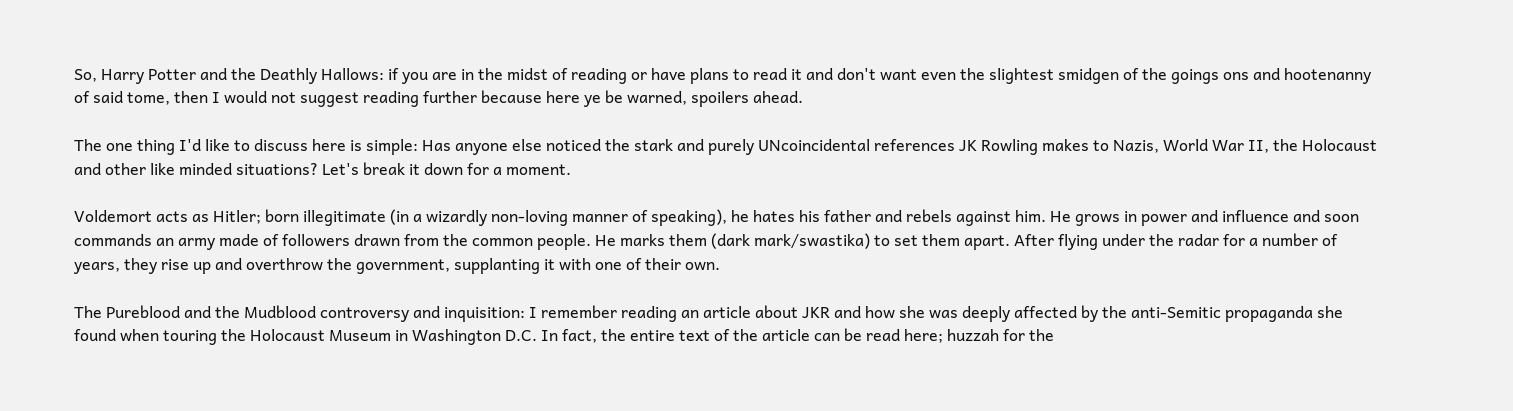So, Harry Potter and the Deathly Hallows: if you are in the midst of reading or have plans to read it and don't want even the slightest smidgen of the goings ons and hootenanny of said tome, then I would not suggest reading further because here ye be warned, spoilers ahead.

The one thing I'd like to discuss here is simple: Has anyone else noticed the stark and purely UNcoincidental references JK Rowling makes to Nazis, World War II, the Holocaust and other like minded situations? Let's break it down for a moment.

Voldemort acts as Hitler; born illegitimate (in a wizardly non-loving manner of speaking), he hates his father and rebels against him. He grows in power and influence and soon commands an army made of followers drawn from the common people. He marks them (dark mark/swastika) to set them apart. After flying under the radar for a number of years, they rise up and overthrow the government, supplanting it with one of their own.

The Pureblood and the Mudblood controversy and inquisition: I remember reading an article about JKR and how she was deeply affected by the anti-Semitic propaganda she found when touring the Holocaust Museum in Washington D.C. In fact, the entire text of the article can be read here; huzzah for the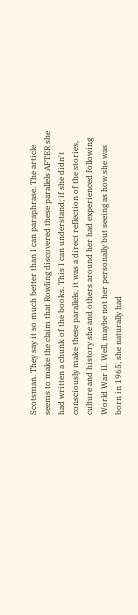Scotsman. They say it so much better than I can paraphrase. The article seems to make the claim that Rowling discovered these parallels AFTER she had written a chunk of the books. This I can understand; if she didn't consciously make these parallels, it was a direct reflection of the stories, culture and history she and others around her had experienced following World War II. Well, maybe not her personally but seeing as how she was born in 1965, she naturally had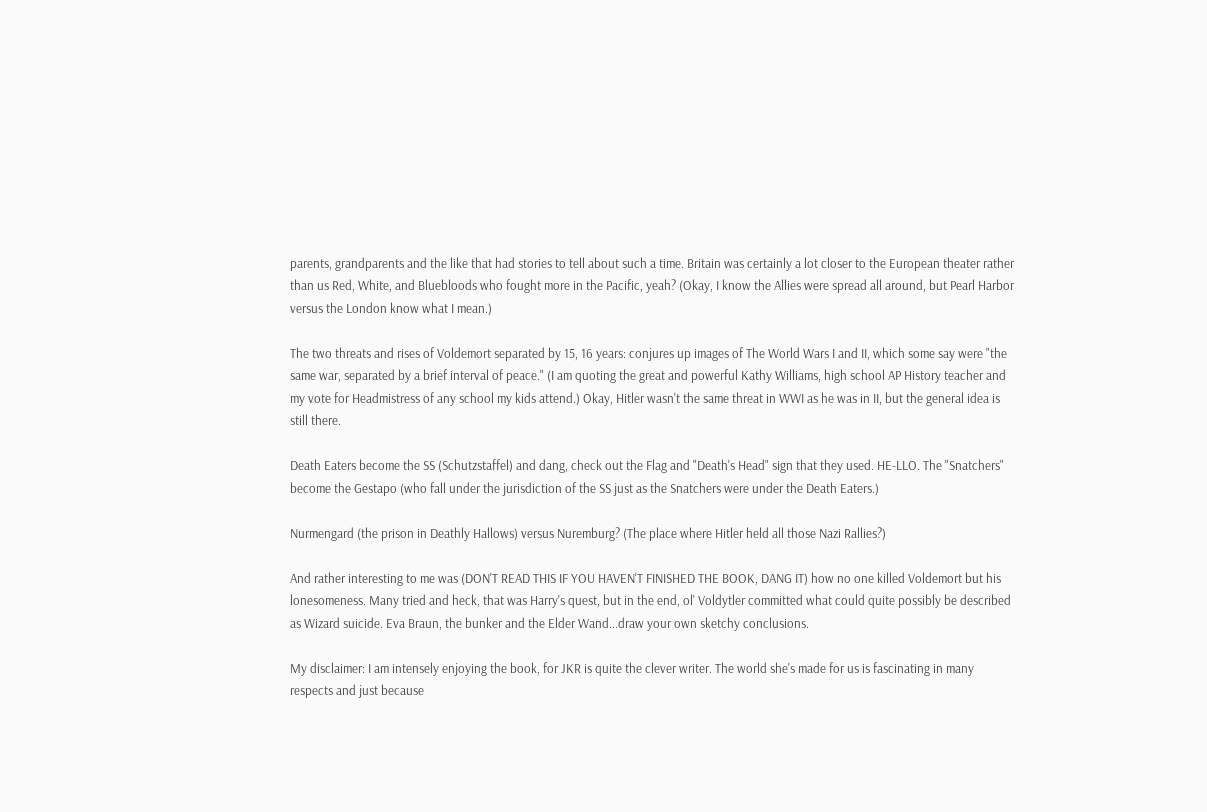parents, grandparents and the like that had stories to tell about such a time. Britain was certainly a lot closer to the European theater rather than us Red, White, and Bluebloods who fought more in the Pacific, yeah? (Okay, I know the Allies were spread all around, but Pearl Harbor versus the London know what I mean.)

The two threats and rises of Voldemort separated by 15, 16 years: conjures up images of The World Wars I and II, which some say were "the same war, separated by a brief interval of peace." (I am quoting the great and powerful Kathy Williams, high school AP History teacher and my vote for Headmistress of any school my kids attend.) Okay, Hitler wasn't the same threat in WWI as he was in II, but the general idea is still there.

Death Eaters become the SS (Schutzstaffel) and dang, check out the Flag and "Death's Head" sign that they used. HE-LLO. The "Snatchers" become the Gestapo (who fall under the jurisdiction of the SS just as the Snatchers were under the Death Eaters.)

Nurmengard (the prison in Deathly Hallows) versus Nuremburg? (The place where Hitler held all those Nazi Rallies?)

And rather interesting to me was (DON'T READ THIS IF YOU HAVEN'T FINISHED THE BOOK, DANG IT) how no one killed Voldemort but his lonesomeness. Many tried and heck, that was Harry's quest, but in the end, ol' Voldytler committed what could quite possibly be described as Wizard suicide. Eva Braun, the bunker and the Elder Wand...draw your own sketchy conclusions.

My disclaimer: I am intensely enjoying the book, for JKR is quite the clever writer. The world she's made for us is fascinating in many respects and just because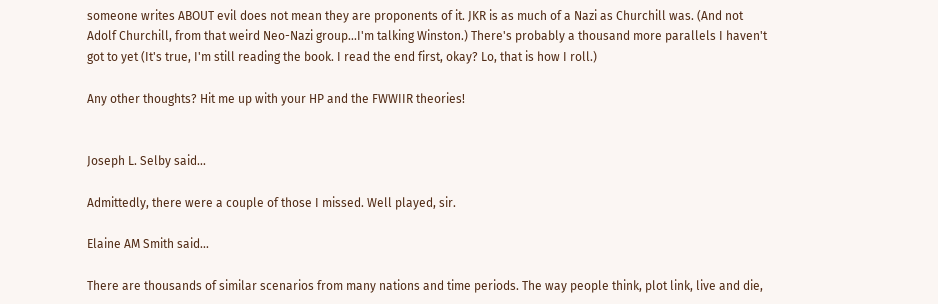someone writes ABOUT evil does not mean they are proponents of it. JKR is as much of a Nazi as Churchill was. (And not Adolf Churchill, from that weird Neo-Nazi group...I'm talking Winston.) There's probably a thousand more parallels I haven't got to yet (It's true, I'm still reading the book. I read the end first, okay? Lo, that is how I roll.)

Any other thoughts? Hit me up with your HP and the FWWIIR theories!


Joseph L. Selby said...

Admittedly, there were a couple of those I missed. Well played, sir.

Elaine AM Smith said...

There are thousands of similar scenarios from many nations and time periods. The way people think, plot link, live and die,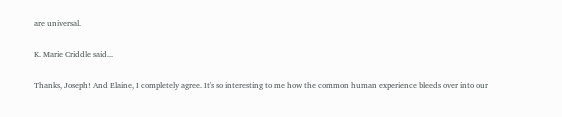are universal.

K. Marie Criddle said...

Thanks, Joseph! And Elaine, I completely agree. It's so interesting to me how the common human experience bleeds over into our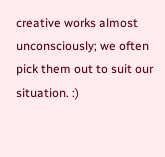creative works almost unconsciously; we often pick them out to suit our situation. :)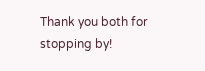Thank you both for stopping by!